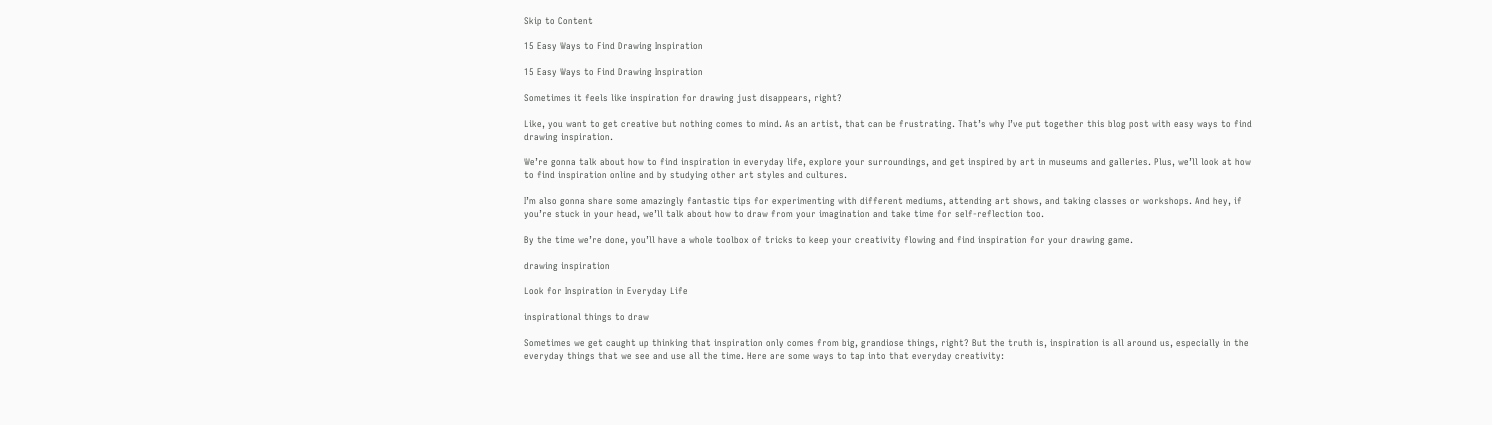Skip to Content

15 Easy Ways to Find Drawing Inspiration

15 Easy Ways to Find Drawing Inspiration

Sometimes it feels like inspiration for drawing just disappears, right?

Like, you want to get creative but nothing comes to mind. As an artist, that can be frustrating. That’s why I’ve put together this blog post with easy ways to find drawing inspiration.

We’re gonna talk about how to find inspiration in everyday life, explore your surroundings, and get inspired by art in museums and galleries. Plus, we’ll look at how to find inspiration online and by studying other art styles and cultures.

I’m also gonna share some amazingly fantastic tips for experimenting with different mediums, attending art shows, and taking classes or workshops. And hey, if you’re stuck in your head, we’ll talk about how to draw from your imagination and take time for self-reflection too.

By the time we’re done, you’ll have a whole toolbox of tricks to keep your creativity flowing and find inspiration for your drawing game.

drawing inspiration

Look for Inspiration in Everyday Life

inspirational things to draw

Sometimes we get caught up thinking that inspiration only comes from big, grandiose things, right? But the truth is, inspiration is all around us, especially in the everyday things that we see and use all the time. Here are some ways to tap into that everyday creativity: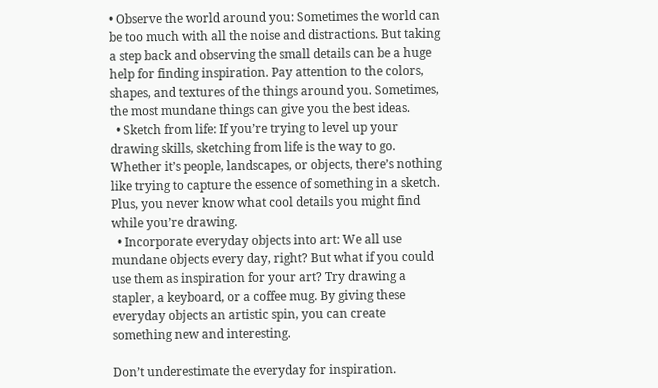• Observe the world around you: Sometimes the world can be too much with all the noise and distractions. But taking a step back and observing the small details can be a huge help for finding inspiration. Pay attention to the colors, shapes, and textures of the things around you. Sometimes, the most mundane things can give you the best ideas.
  • Sketch from life: If you’re trying to level up your drawing skills, sketching from life is the way to go. Whether it’s people, landscapes, or objects, there’s nothing like trying to capture the essence of something in a sketch. Plus, you never know what cool details you might find while you’re drawing.
  • Incorporate everyday objects into art: We all use mundane objects every day, right? But what if you could use them as inspiration for your art? Try drawing a stapler, a keyboard, or a coffee mug. By giving these everyday objects an artistic spin, you can create something new and interesting.

Don’t underestimate the everyday for inspiration.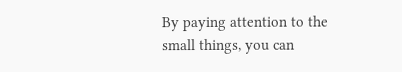By paying attention to the small things, you can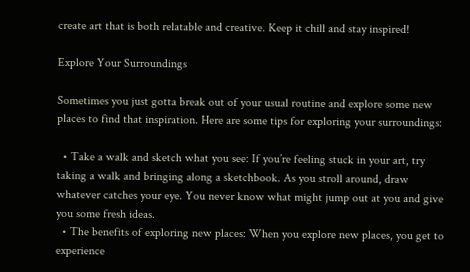create art that is both relatable and creative. Keep it chill and stay inspired!

Explore Your Surroundings

Sometimes you just gotta break out of your usual routine and explore some new places to find that inspiration. Here are some tips for exploring your surroundings:

  • Take a walk and sketch what you see: If you’re feeling stuck in your art, try taking a walk and bringing along a sketchbook. As you stroll around, draw whatever catches your eye. You never know what might jump out at you and give you some fresh ideas.
  • The benefits of exploring new places: When you explore new places, you get to experience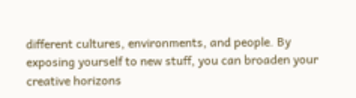different cultures, environments, and people. By exposing yourself to new stuff, you can broaden your creative horizons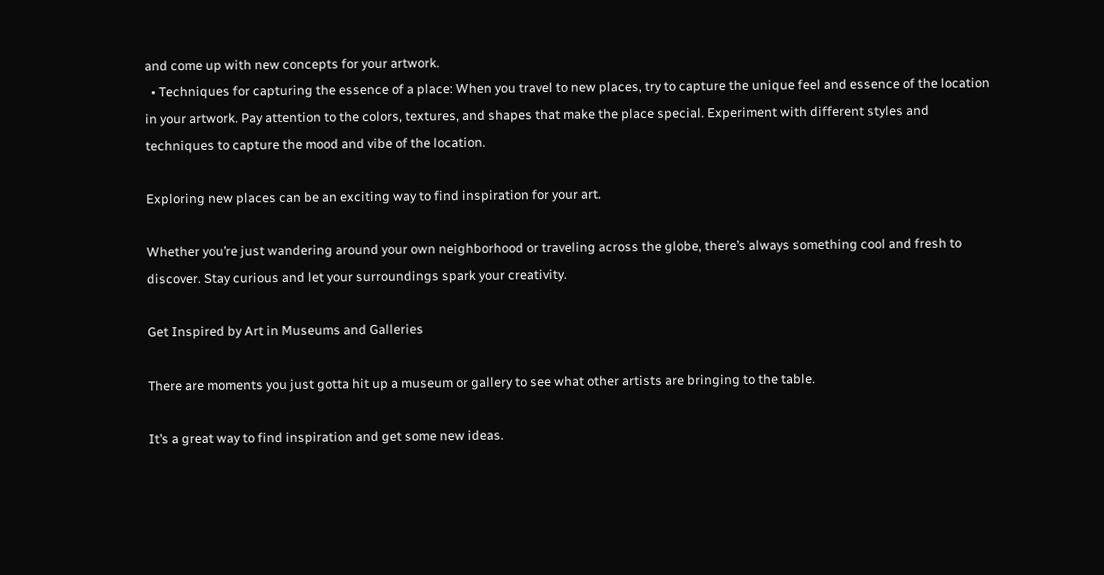and come up with new concepts for your artwork.
  • Techniques for capturing the essence of a place: When you travel to new places, try to capture the unique feel and essence of the location in your artwork. Pay attention to the colors, textures, and shapes that make the place special. Experiment with different styles and techniques to capture the mood and vibe of the location.

Exploring new places can be an exciting way to find inspiration for your art.

Whether you’re just wandering around your own neighborhood or traveling across the globe, there’s always something cool and fresh to discover. Stay curious and let your surroundings spark your creativity.

Get Inspired by Art in Museums and Galleries

There are moments you just gotta hit up a museum or gallery to see what other artists are bringing to the table.

It’s a great way to find inspiration and get some new ideas.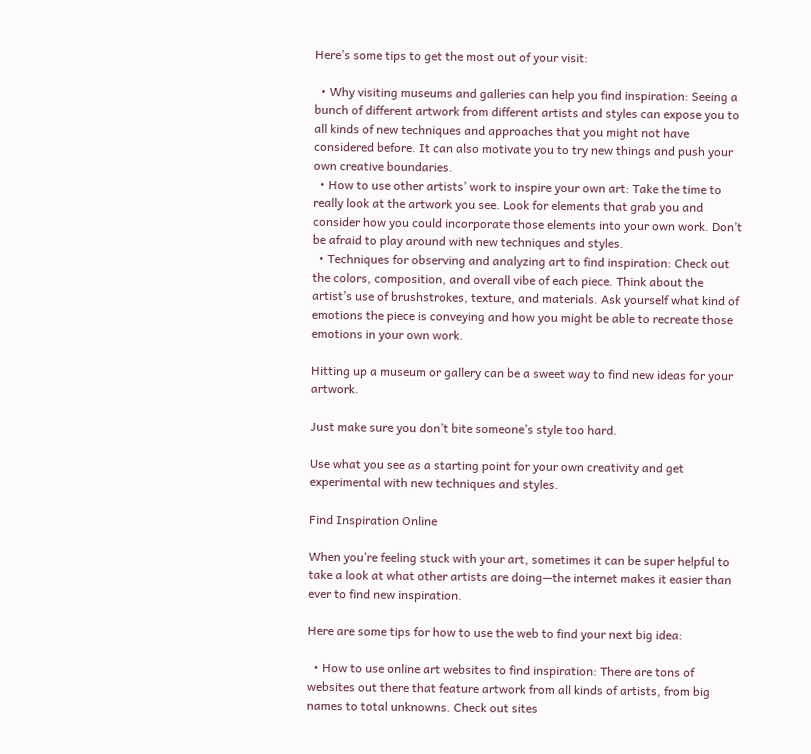Here’s some tips to get the most out of your visit:

  • Why visiting museums and galleries can help you find inspiration: Seeing a bunch of different artwork from different artists and styles can expose you to all kinds of new techniques and approaches that you might not have considered before. It can also motivate you to try new things and push your own creative boundaries.
  • How to use other artists’ work to inspire your own art: Take the time to really look at the artwork you see. Look for elements that grab you and consider how you could incorporate those elements into your own work. Don’t be afraid to play around with new techniques and styles.
  • Techniques for observing and analyzing art to find inspiration: Check out the colors, composition, and overall vibe of each piece. Think about the artist’s use of brushstrokes, texture, and materials. Ask yourself what kind of emotions the piece is conveying and how you might be able to recreate those emotions in your own work.

Hitting up a museum or gallery can be a sweet way to find new ideas for your artwork.

Just make sure you don’t bite someone’s style too hard.

Use what you see as a starting point for your own creativity and get experimental with new techniques and styles.

Find Inspiration Online

When you’re feeling stuck with your art, sometimes it can be super helpful to take a look at what other artists are doing—the internet makes it easier than ever to find new inspiration.

Here are some tips for how to use the web to find your next big idea:

  • How to use online art websites to find inspiration: There are tons of websites out there that feature artwork from all kinds of artists, from big names to total unknowns. Check out sites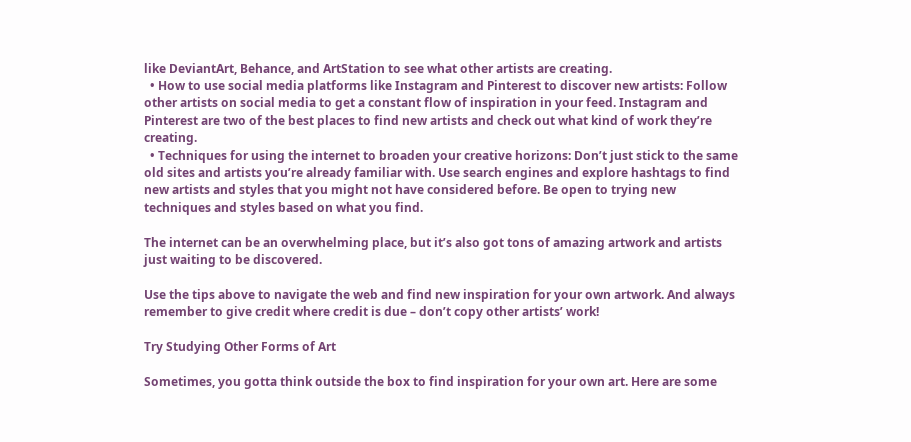like DeviantArt, Behance, and ArtStation to see what other artists are creating.
  • How to use social media platforms like Instagram and Pinterest to discover new artists: Follow other artists on social media to get a constant flow of inspiration in your feed. Instagram and Pinterest are two of the best places to find new artists and check out what kind of work they’re creating.
  • Techniques for using the internet to broaden your creative horizons: Don’t just stick to the same old sites and artists you’re already familiar with. Use search engines and explore hashtags to find new artists and styles that you might not have considered before. Be open to trying new techniques and styles based on what you find.

The internet can be an overwhelming place, but it’s also got tons of amazing artwork and artists just waiting to be discovered.

Use the tips above to navigate the web and find new inspiration for your own artwork. And always remember to give credit where credit is due – don’t copy other artists’ work!

Try Studying Other Forms of Art

Sometimes, you gotta think outside the box to find inspiration for your own art. Here are some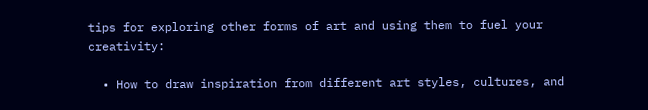tips for exploring other forms of art and using them to fuel your creativity:

  • How to draw inspiration from different art styles, cultures, and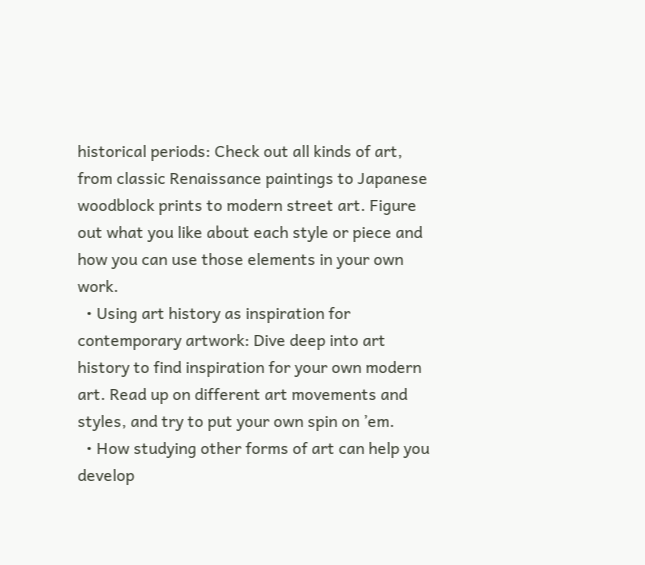historical periods: Check out all kinds of art, from classic Renaissance paintings to Japanese woodblock prints to modern street art. Figure out what you like about each style or piece and how you can use those elements in your own work.
  • Using art history as inspiration for contemporary artwork: Dive deep into art history to find inspiration for your own modern art. Read up on different art movements and styles, and try to put your own spin on ’em.
  • How studying other forms of art can help you develop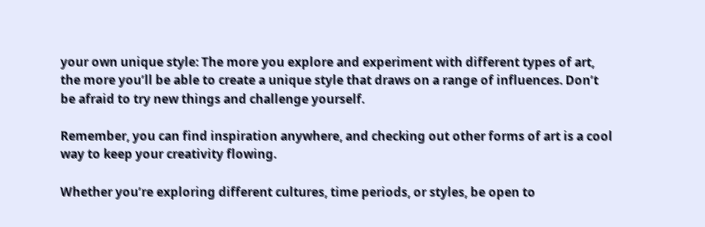your own unique style: The more you explore and experiment with different types of art, the more you’ll be able to create a unique style that draws on a range of influences. Don’t be afraid to try new things and challenge yourself.

Remember, you can find inspiration anywhere, and checking out other forms of art is a cool way to keep your creativity flowing.

Whether you’re exploring different cultures, time periods, or styles, be open to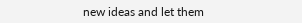new ideas and let them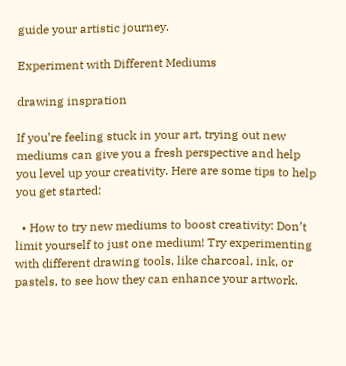guide your artistic journey.

Experiment with Different Mediums

drawing inspration

If you’re feeling stuck in your art, trying out new mediums can give you a fresh perspective and help you level up your creativity. Here are some tips to help you get started:

  • How to try new mediums to boost creativity: Don’t limit yourself to just one medium! Try experimenting with different drawing tools, like charcoal, ink, or pastels, to see how they can enhance your artwork.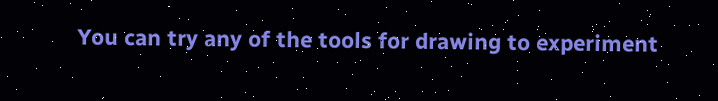You can try any of the tools for drawing to experiment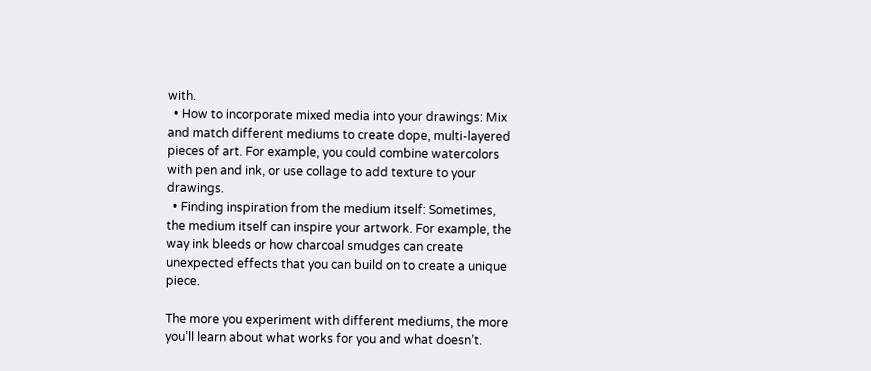with.
  • How to incorporate mixed media into your drawings: Mix and match different mediums to create dope, multi-layered pieces of art. For example, you could combine watercolors with pen and ink, or use collage to add texture to your drawings.
  • Finding inspiration from the medium itself: Sometimes, the medium itself can inspire your artwork. For example, the way ink bleeds or how charcoal smudges can create unexpected effects that you can build on to create a unique piece.

The more you experiment with different mediums, the more you’ll learn about what works for you and what doesn’t.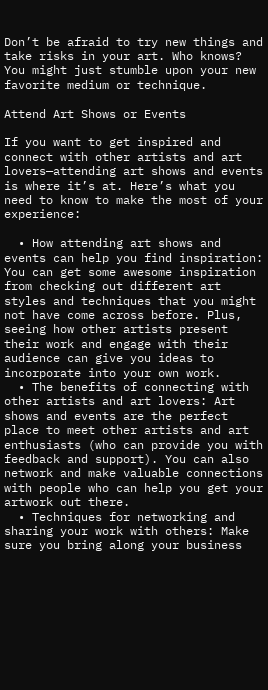Don’t be afraid to try new things and take risks in your art. Who knows? You might just stumble upon your new favorite medium or technique.

Attend Art Shows or Events

If you want to get inspired and connect with other artists and art lovers—attending art shows and events is where it’s at. Here’s what you need to know to make the most of your experience:

  • How attending art shows and events can help you find inspiration: You can get some awesome inspiration from checking out different art styles and techniques that you might not have come across before. Plus, seeing how other artists present their work and engage with their audience can give you ideas to incorporate into your own work.
  • The benefits of connecting with other artists and art lovers: Art shows and events are the perfect place to meet other artists and art enthusiasts (who can provide you with feedback and support). You can also network and make valuable connections with people who can help you get your artwork out there.
  • Techniques for networking and sharing your work with others: Make sure you bring along your business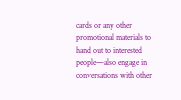cards or any other promotional materials to hand out to interested people—also engage in conversations with other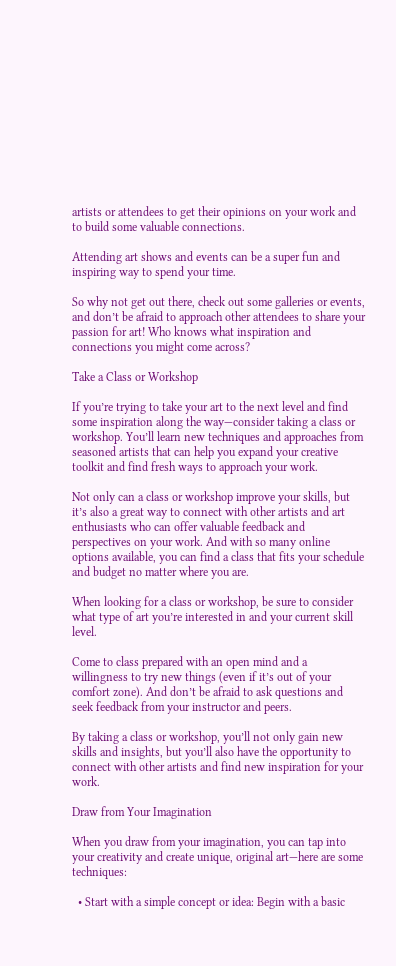artists or attendees to get their opinions on your work and to build some valuable connections.

Attending art shows and events can be a super fun and inspiring way to spend your time.

So why not get out there, check out some galleries or events, and don’t be afraid to approach other attendees to share your passion for art! Who knows what inspiration and connections you might come across?

Take a Class or Workshop

If you’re trying to take your art to the next level and find some inspiration along the way—consider taking a class or workshop. You’ll learn new techniques and approaches from seasoned artists that can help you expand your creative toolkit and find fresh ways to approach your work.

Not only can a class or workshop improve your skills, but it’s also a great way to connect with other artists and art enthusiasts who can offer valuable feedback and perspectives on your work. And with so many online options available, you can find a class that fits your schedule and budget no matter where you are.

When looking for a class or workshop, be sure to consider what type of art you’re interested in and your current skill level.

Come to class prepared with an open mind and a willingness to try new things (even if it’s out of your comfort zone). And don’t be afraid to ask questions and seek feedback from your instructor and peers.

By taking a class or workshop, you’ll not only gain new skills and insights, but you’ll also have the opportunity to connect with other artists and find new inspiration for your work.

Draw from Your Imagination

When you draw from your imagination, you can tap into your creativity and create unique, original art—here are some techniques:

  • Start with a simple concept or idea: Begin with a basic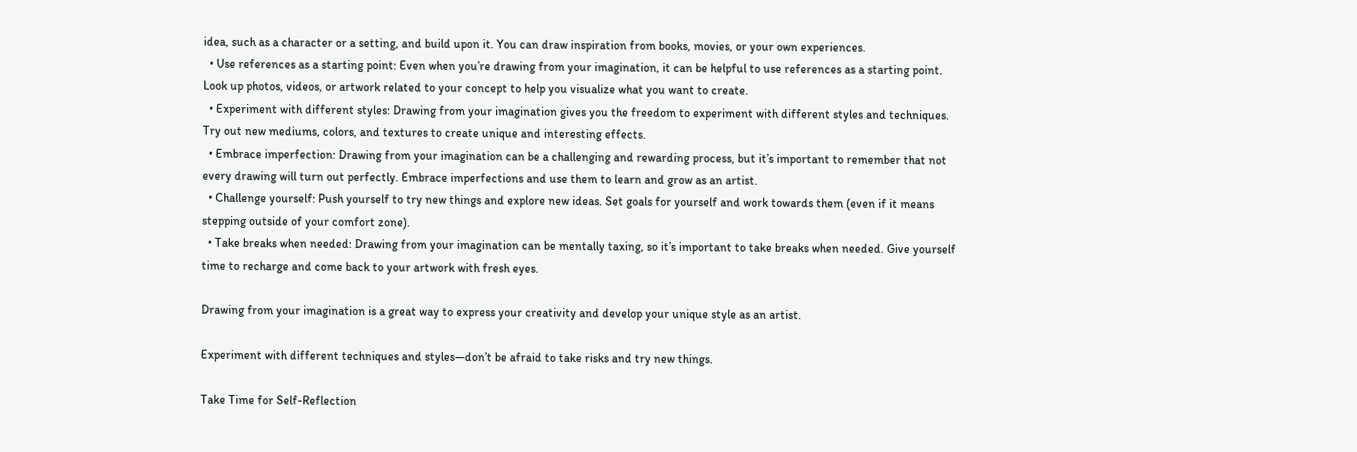idea, such as a character or a setting, and build upon it. You can draw inspiration from books, movies, or your own experiences.
  • Use references as a starting point: Even when you’re drawing from your imagination, it can be helpful to use references as a starting point. Look up photos, videos, or artwork related to your concept to help you visualize what you want to create.
  • Experiment with different styles: Drawing from your imagination gives you the freedom to experiment with different styles and techniques. Try out new mediums, colors, and textures to create unique and interesting effects.
  • Embrace imperfection: Drawing from your imagination can be a challenging and rewarding process, but it’s important to remember that not every drawing will turn out perfectly. Embrace imperfections and use them to learn and grow as an artist.
  • Challenge yourself: Push yourself to try new things and explore new ideas. Set goals for yourself and work towards them (even if it means stepping outside of your comfort zone).
  • Take breaks when needed: Drawing from your imagination can be mentally taxing, so it’s important to take breaks when needed. Give yourself time to recharge and come back to your artwork with fresh eyes.

Drawing from your imagination is a great way to express your creativity and develop your unique style as an artist.

Experiment with different techniques and styles—don’t be afraid to take risks and try new things.

Take Time for Self-Reflection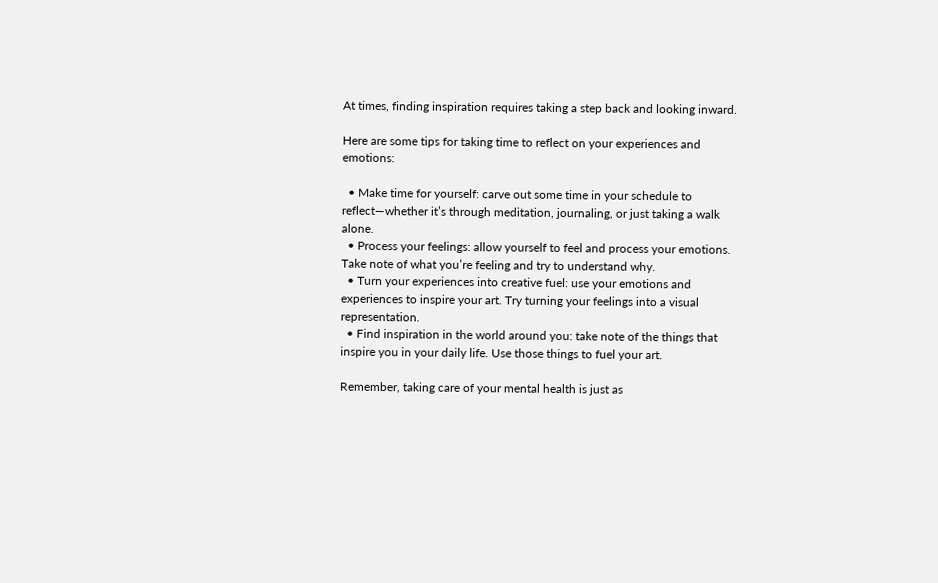At times, finding inspiration requires taking a step back and looking inward.

Here are some tips for taking time to reflect on your experiences and emotions:

  • Make time for yourself: carve out some time in your schedule to reflect—whether it’s through meditation, journaling, or just taking a walk alone.
  • Process your feelings: allow yourself to feel and process your emotions. Take note of what you’re feeling and try to understand why.
  • Turn your experiences into creative fuel: use your emotions and experiences to inspire your art. Try turning your feelings into a visual representation.
  • Find inspiration in the world around you: take note of the things that inspire you in your daily life. Use those things to fuel your art.

Remember, taking care of your mental health is just as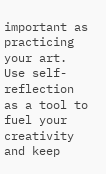important as practicing your art. Use self-reflection as a tool to fuel your creativity and keep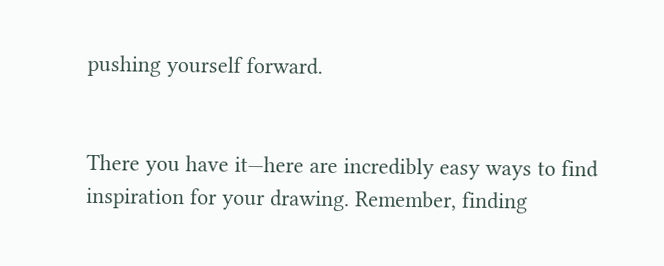pushing yourself forward.


There you have it—here are incredibly easy ways to find inspiration for your drawing. Remember, finding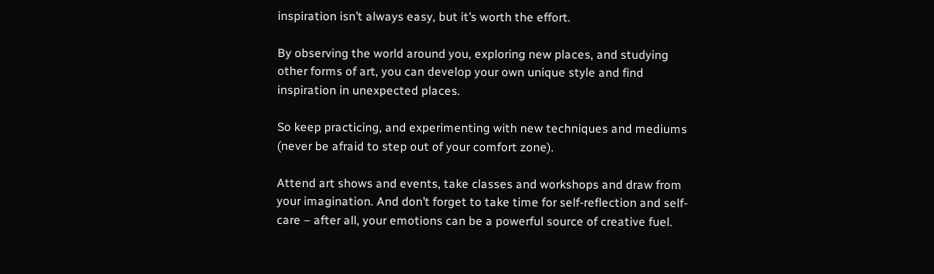inspiration isn’t always easy, but it’s worth the effort.

By observing the world around you, exploring new places, and studying other forms of art, you can develop your own unique style and find inspiration in unexpected places.

So keep practicing, and experimenting with new techniques and mediums (never be afraid to step out of your comfort zone).

Attend art shows and events, take classes and workshops and draw from your imagination. And don’t forget to take time for self-reflection and self-care – after all, your emotions can be a powerful source of creative fuel.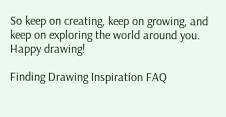So keep on creating, keep on growing, and keep on exploring the world around you. Happy drawing!

Finding Drawing Inspiration FAQ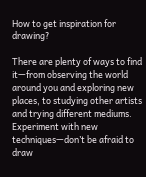How to get inspiration for drawing?

There are plenty of ways to find it—from observing the world around you and exploring new places, to studying other artists and trying different mediums. Experiment with new techniques—don’t be afraid to draw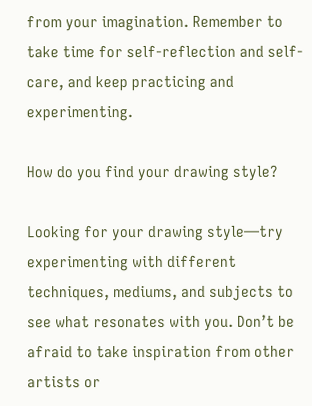from your imagination. Remember to take time for self-reflection and self-care, and keep practicing and experimenting.

How do you find your drawing style?

Looking for your drawing style—try experimenting with different techniques, mediums, and subjects to see what resonates with you. Don’t be afraid to take inspiration from other artists or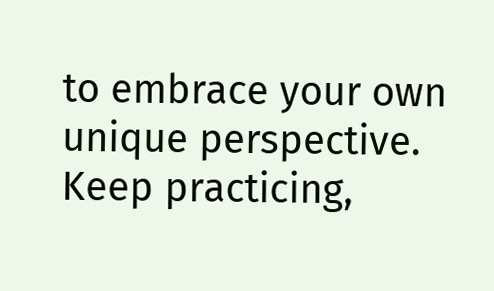to embrace your own unique perspective. Keep practicing,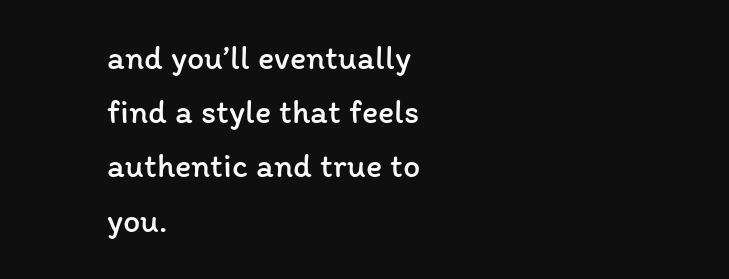and you’ll eventually find a style that feels authentic and true to you.